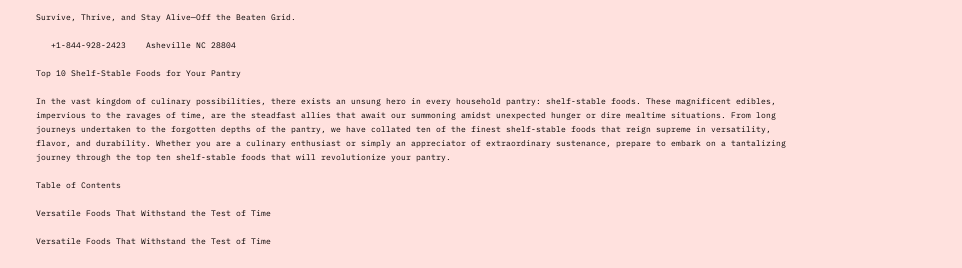Survive, Thrive, and Stay Alive—Off the Beaten Grid.

   +1-844-928-2423    Asheville NC 28804

Top 10 Shelf-Stable Foods for Your Pantry

In the vast kingdom of culinary possibilities, there exists an unsung hero in every household pantry: shelf-stable foods. These magnificent edibles, impervious to the ravages of time, are the steadfast allies that await our summoning amidst unexpected hunger or dire mealtime situations. From long journeys undertaken to the forgotten depths of the pantry, we have collated ten of the finest shelf-stable foods that reign supreme in versatility, flavor, and durability. Whether you are a culinary enthusiast or simply an appreciator of extraordinary sustenance, prepare to embark on a tantalizing journey through the top ten shelf-stable foods that will revolutionize your pantry.

Table of Contents

Versatile Foods That Withstand the Test of Time

Versatile Foods That Withstand the Test of Time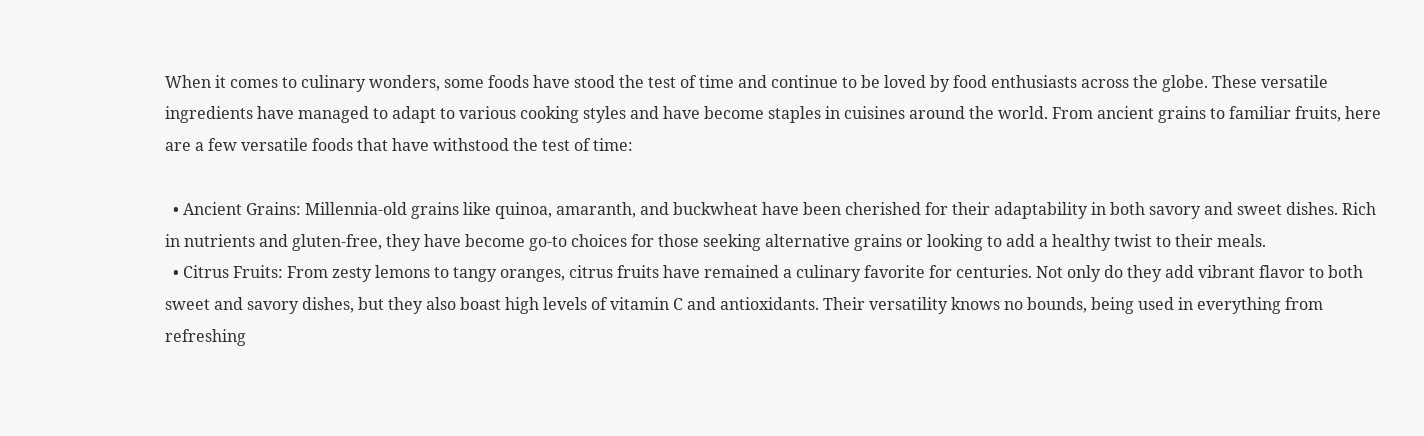When it comes to culinary wonders, some foods have stood the test of time and continue to be loved by food enthusiasts across the globe. These versatile ingredients have managed to adapt to various cooking styles and have become staples in cuisines around the world. From ancient grains to familiar fruits, here are a few versatile foods that have withstood the test of time:

  • Ancient Grains: Millennia-old grains like quinoa, amaranth, and buckwheat have been cherished for their adaptability in both savory and sweet dishes. Rich in nutrients and gluten-free, they have become go-to choices for those seeking alternative grains or looking to add a healthy twist to their meals.
  • Citrus Fruits: From zesty lemons to tangy oranges, citrus fruits have remained a culinary favorite for centuries. Not only do they add vibrant flavor to both sweet and savory dishes, but they also boast high levels of vitamin C and antioxidants. Their versatility knows no bounds, being used in everything from refreshing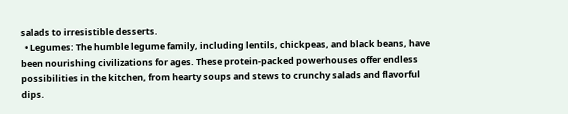salads to irresistible desserts.
  • Legumes: The humble legume family, including lentils, chickpeas, and black beans, have been nourishing civilizations for ages. These protein-packed powerhouses offer endless possibilities in the kitchen, from hearty soups and stews to crunchy salads and flavorful dips.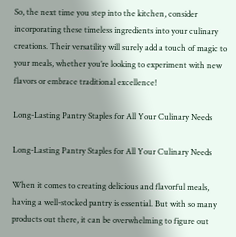So, the next time you step into the kitchen, consider incorporating these timeless ingredients into your culinary creations. Their versatility will surely add a touch of magic to your meals, whether you’re looking to experiment with new flavors or embrace traditional excellence!

Long-Lasting Pantry Staples for All Your Culinary Needs

Long-Lasting Pantry Staples for All Your Culinary Needs

When it comes to creating delicious and flavorful meals, having a well-stocked pantry is essential. But with so many products out there, it can be overwhelming to figure out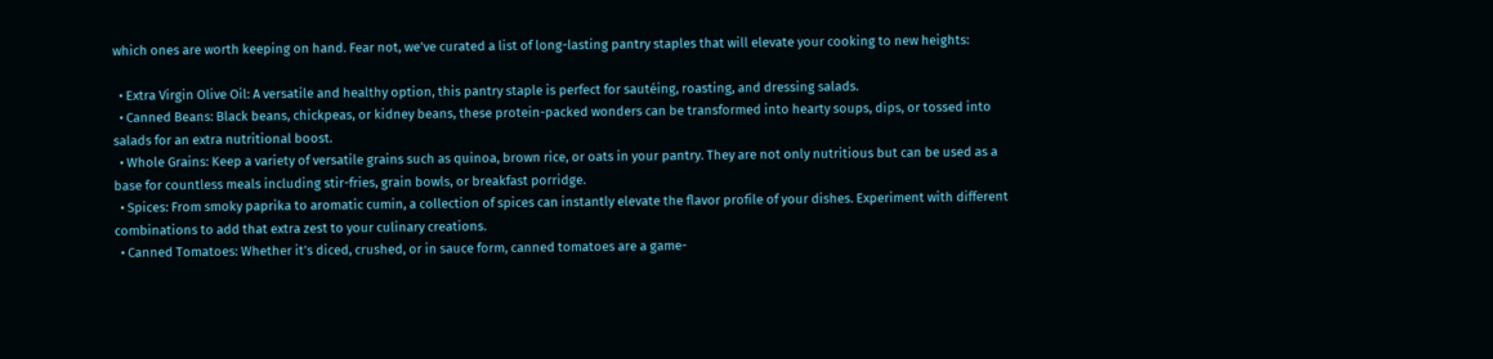which ones are worth keeping on hand. Fear not, we’ve curated a list of long-lasting pantry staples that will elevate your cooking to new heights:

  • Extra Virgin Olive Oil: A versatile and healthy option, this pantry staple is perfect for sautéing, roasting, and dressing salads.
  • Canned Beans: Black beans, chickpeas, or kidney beans, these protein-packed wonders can be transformed into hearty soups, dips, or tossed into salads for an extra nutritional boost.
  • Whole Grains: Keep a variety of versatile grains such as quinoa, brown rice, or oats in your pantry. They are not only nutritious but can be used as a base for countless meals including stir-fries, grain bowls, or breakfast porridge.
  • Spices: From smoky paprika to aromatic cumin, a collection of spices can instantly elevate the flavor profile of your dishes. Experiment with different combinations to add that extra zest to your culinary creations.
  • Canned Tomatoes: Whether it’s diced, crushed, or in sauce form, canned tomatoes are a game-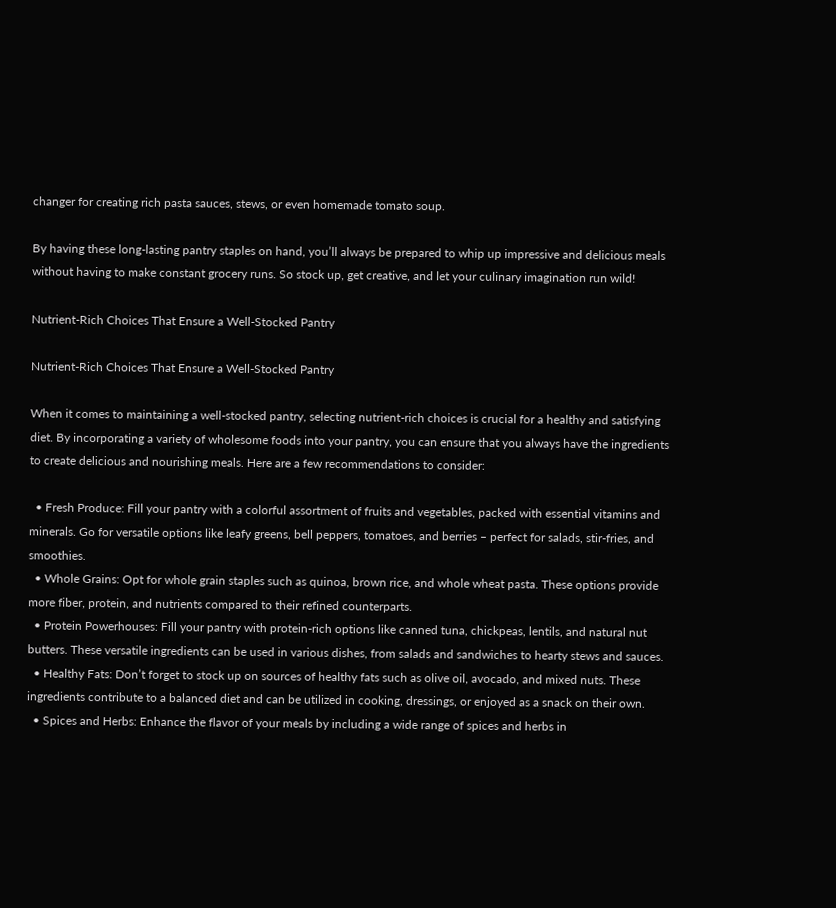changer for creating rich pasta sauces, stews, or even homemade tomato soup.

By having these long-lasting pantry staples on hand, you’ll always be prepared to whip up impressive and delicious meals without having to make constant grocery runs. So stock up, get creative, and let your culinary imagination run wild!

Nutrient-Rich Choices That Ensure a Well-Stocked Pantry

Nutrient-Rich Choices That Ensure a Well-Stocked Pantry

When it comes to maintaining a well-stocked pantry, selecting nutrient-rich choices is crucial for a healthy and satisfying diet. By incorporating a variety of wholesome foods into your pantry, you can ensure that you always have the ingredients to create delicious and nourishing meals. Here are a few recommendations to consider:

  • Fresh Produce: Fill your pantry with a colorful assortment of fruits and vegetables, packed with essential vitamins and minerals. Go for versatile options like leafy greens, bell peppers, tomatoes, and berries – perfect for salads, stir-fries, and smoothies.
  • Whole Grains: Opt for whole grain staples such as quinoa, brown rice, and whole wheat pasta. These options provide more fiber, protein, and nutrients compared to their refined counterparts.
  • Protein Powerhouses: Fill your pantry with protein-rich options like canned tuna, chickpeas, lentils, and natural nut butters. These versatile ingredients can be used in various dishes, from salads and sandwiches to hearty stews and sauces.
  • Healthy Fats: Don’t forget to stock up on sources of healthy fats such as olive oil, avocado, and mixed nuts. These ingredients contribute to a balanced diet and can be utilized in cooking, dressings, or enjoyed as a snack on their own.
  • Spices and Herbs: Enhance the flavor of your meals by including a wide range of spices and herbs in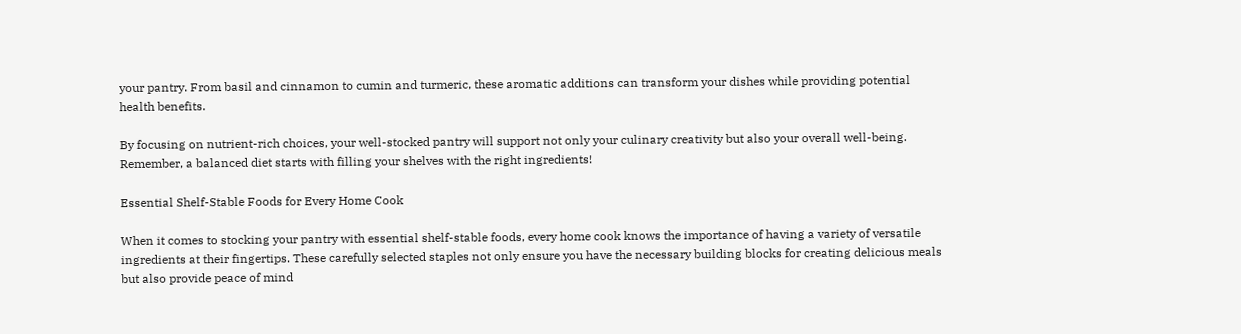your pantry. From basil and cinnamon to cumin and turmeric, these aromatic additions can transform your dishes while providing potential health benefits.

By focusing on nutrient-rich choices, your well-stocked pantry will support not only your culinary creativity but also your overall well-being. Remember, a balanced diet starts with filling your shelves with the right ingredients!

Essential Shelf-Stable Foods for Every Home Cook

When it comes to stocking your pantry with essential shelf-stable foods, every home cook knows the importance of having a variety of versatile ingredients at their fingertips. These carefully selected staples not only ensure you have the necessary building blocks for creating delicious meals but also provide peace of mind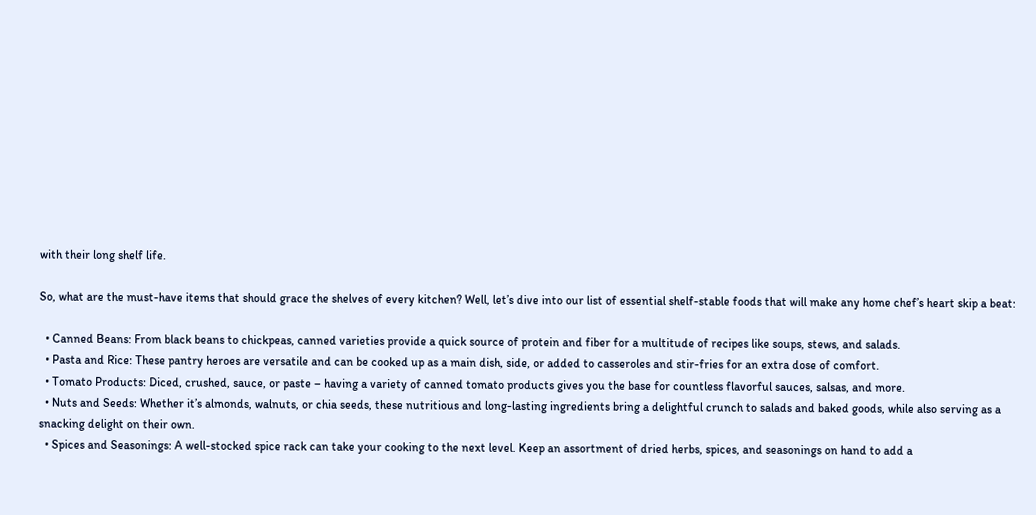with their long shelf life.

So, what are the must-have items that should grace the shelves of every kitchen? Well, let’s dive into our list of essential shelf-stable foods that will make any home chef’s heart skip a beat:

  • Canned Beans: From black beans to chickpeas, canned varieties provide a quick source of protein and fiber for a multitude of recipes like soups, stews, and salads.
  • Pasta and Rice: These pantry heroes are versatile and can be cooked up as a main dish, side, or added to casseroles and stir-fries for an extra dose of comfort.
  • Tomato Products: Diced, crushed, sauce, or paste – having a variety of canned tomato products gives you the base for countless flavorful sauces, salsas, and more.
  • Nuts and Seeds: Whether it’s almonds, walnuts, or chia seeds, these nutritious and long-lasting ingredients bring a delightful crunch to salads and baked goods, while also serving as a snacking delight on their own.
  • Spices and Seasonings: A well-stocked spice rack can take your cooking to the next level. Keep an assortment of dried herbs, spices, and seasonings on hand to add a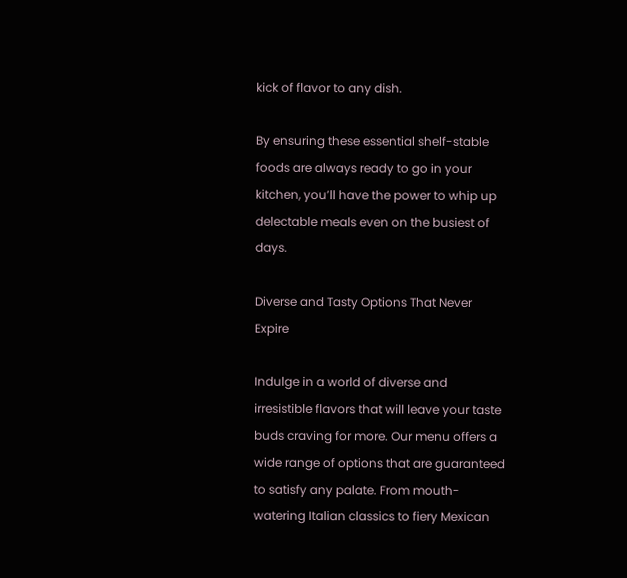kick of flavor to any dish.

By ensuring these essential shelf-stable foods are always ready to go in your kitchen, you’ll have the power to whip up delectable meals even on the busiest of days.

Diverse and Tasty Options That Never Expire

Indulge in a world of diverse and irresistible flavors that will leave your taste buds craving for more. Our menu offers a wide range of options that are guaranteed to satisfy any palate. From mouth-watering Italian classics to fiery Mexican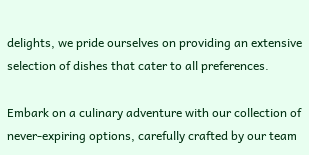delights, we pride ourselves on providing an extensive selection of dishes that cater to all preferences.

Embark on a culinary adventure with our collection of never-expiring options, carefully crafted by our team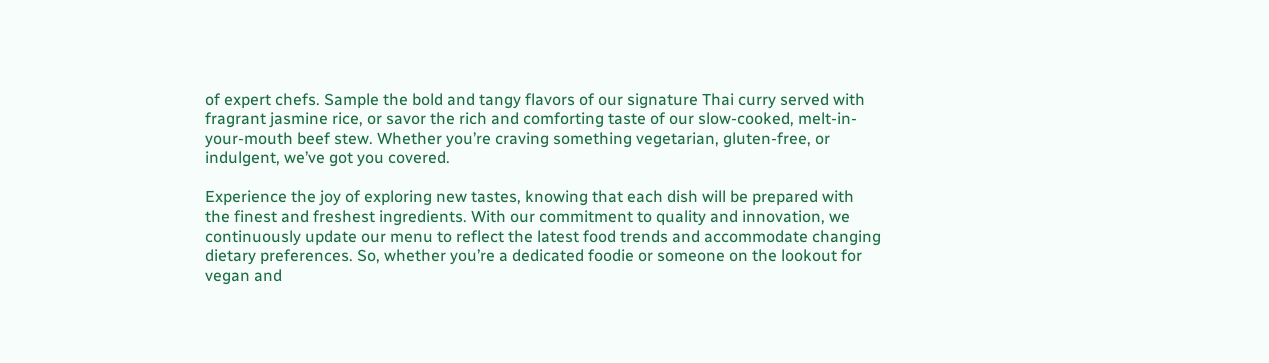of expert chefs. Sample the bold and tangy flavors of our signature Thai curry served with fragrant jasmine rice, or savor the rich and comforting taste of our slow-cooked, melt-in-your-mouth beef stew. Whether you’re craving something vegetarian, gluten-free, or indulgent, we’ve got you covered.

Experience the joy of exploring new tastes, knowing that each dish will be prepared with the finest and freshest ingredients. With our commitment to quality and innovation, we continuously update our menu to reflect the latest food trends and accommodate changing dietary preferences. So, whether you’re a dedicated foodie or someone on the lookout for vegan and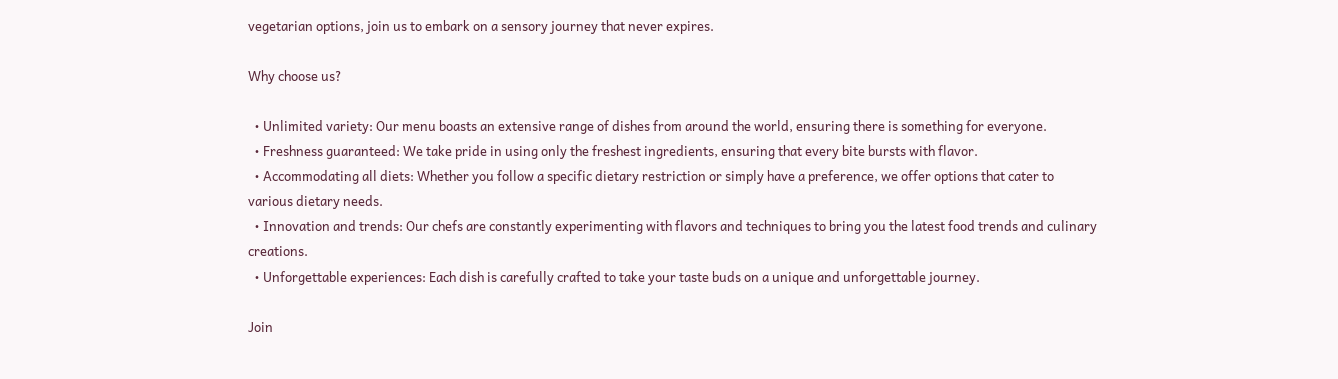vegetarian options, join us to embark on a sensory journey that never expires.

Why choose us?

  • Unlimited variety: Our menu boasts an extensive range of dishes from around the world, ensuring there is something for everyone.
  • Freshness guaranteed: We take pride in using only the freshest ingredients, ensuring that every bite bursts with flavor.
  • Accommodating all diets: Whether you follow a specific dietary restriction or simply have a preference, we offer options that cater to various dietary needs.
  • Innovation and trends: Our chefs are constantly experimenting with flavors and techniques to bring you the latest food trends and culinary creations.
  • Unforgettable experiences: Each dish is carefully crafted to take your taste buds on a unique and unforgettable journey.

Join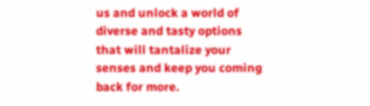us and unlock a world of diverse and tasty options that will tantalize your senses and keep you coming back for more.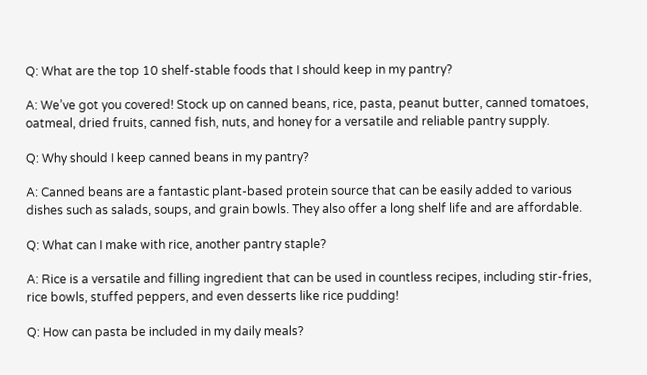Q: What are the top 10 shelf-stable foods that I should keep in my pantry?

A: We’ve got you covered! Stock up on canned beans, rice, pasta, peanut butter, canned tomatoes, oatmeal, dried fruits, canned fish, nuts, and honey for a versatile and reliable pantry supply.

Q: Why should I keep canned beans in my pantry?

A: Canned beans are a fantastic plant-based protein source that can be easily added to various dishes such as salads, soups, and grain bowls. They also offer a long shelf life and are affordable.

Q: What can I make with rice, another pantry staple?

A: Rice is a versatile and filling ingredient that can be used in countless recipes, including stir-fries, rice bowls, stuffed peppers, and even desserts like rice pudding!

Q: How can pasta be included in my daily meals?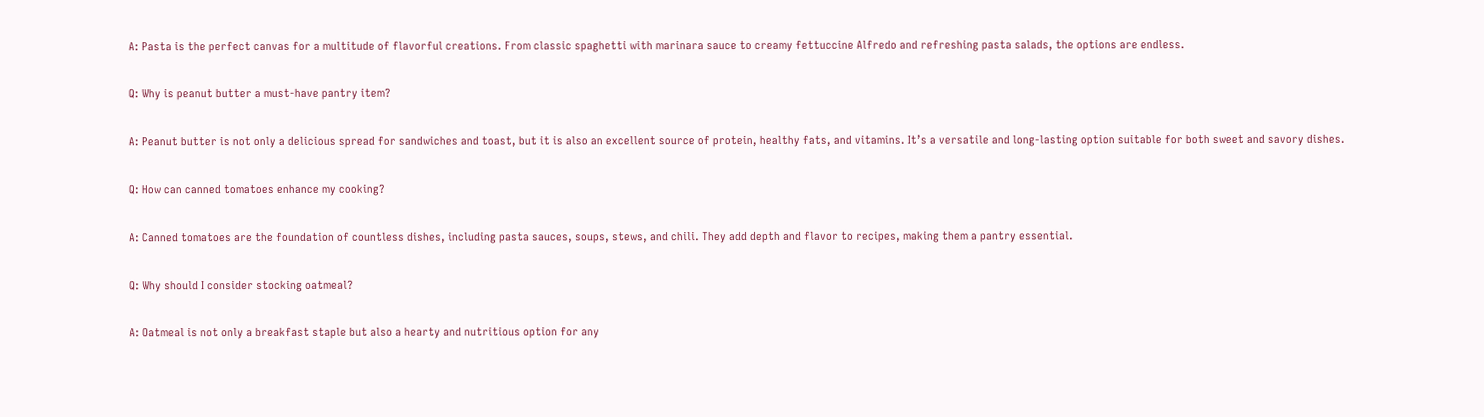A: Pasta is the perfect canvas for a multitude of flavorful creations. From classic spaghetti with marinara sauce to creamy fettuccine Alfredo and refreshing pasta salads, the options are endless.

Q: Why is peanut butter a must-have pantry item?

A: Peanut butter is not only a delicious spread for sandwiches and toast, but it is also an excellent source of protein, healthy fats, and vitamins. It’s a versatile and long-lasting option suitable for both sweet and savory dishes.

Q: How can canned tomatoes enhance my cooking?

A: Canned tomatoes are the foundation of countless dishes, including pasta sauces, soups, stews, and chili. They add depth and flavor to recipes, making them a pantry essential.

Q: Why should I consider stocking oatmeal?

A: Oatmeal is not only a breakfast staple but also a hearty and nutritious option for any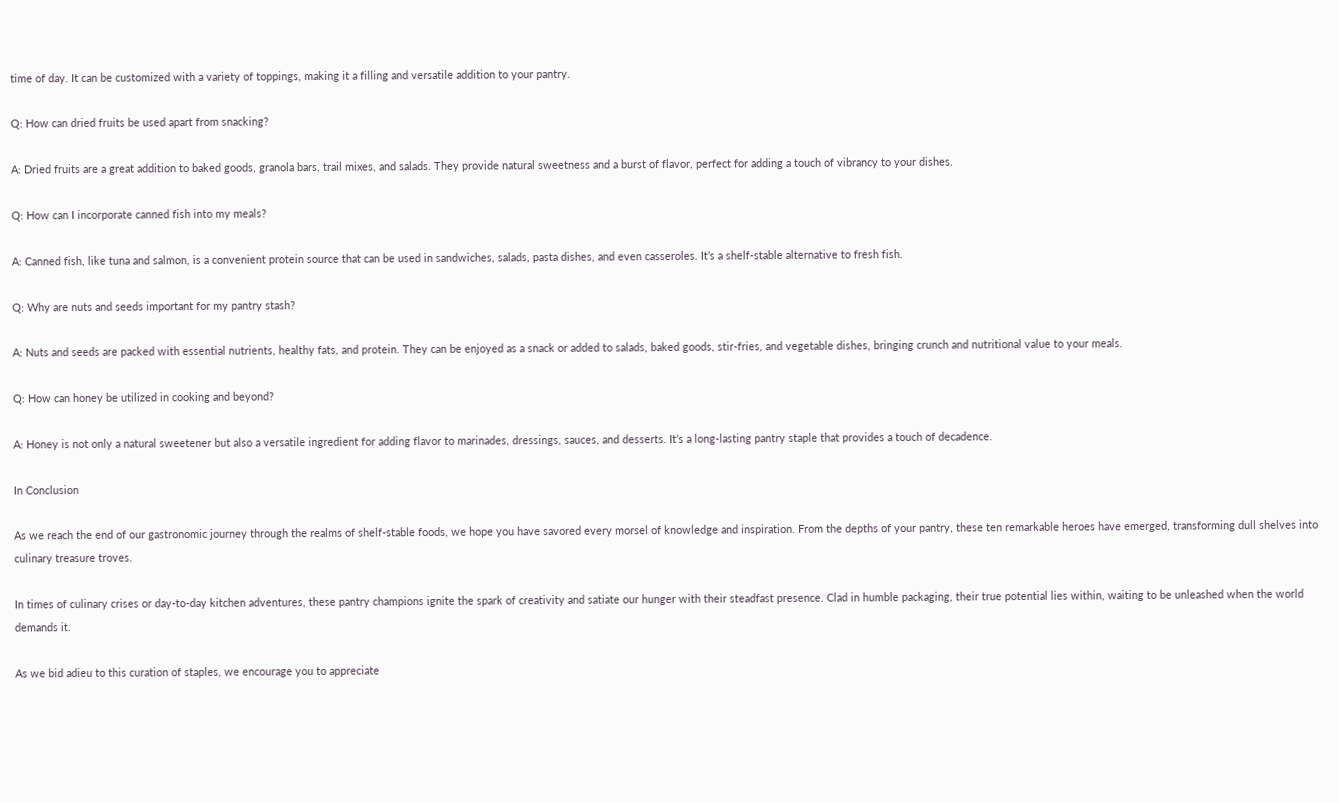time of day. It can be customized with a variety of toppings, making it a filling and versatile addition to your pantry.

Q: How can dried fruits be used apart from snacking?

A: Dried fruits are a great addition to baked goods, granola bars, trail mixes, and salads. They provide natural sweetness and a burst of flavor, perfect for adding a touch of vibrancy to your dishes.

Q: How can I incorporate canned fish into my meals?

A: Canned fish, like tuna and salmon, is a convenient protein source that can be used in sandwiches, salads, pasta dishes, and even casseroles. It’s a shelf-stable alternative to fresh fish.

Q: Why are nuts and seeds important for my pantry stash?

A: Nuts and seeds are packed with essential nutrients, healthy fats, and protein. They can be enjoyed as a snack or added to salads, baked goods, stir-fries, and vegetable dishes, bringing crunch and nutritional value to your meals.

Q: How can honey be utilized in cooking and beyond?

A: Honey is not only a natural sweetener but also a versatile ingredient for adding flavor to marinades, dressings, sauces, and desserts. It’s a long-lasting pantry staple that provides a touch of decadence.

In Conclusion

As we reach the end of our gastronomic journey through the realms of shelf-stable foods, we hope you have savored every morsel of knowledge and inspiration. From the depths of your pantry, these ten remarkable heroes have emerged, transforming dull shelves into culinary treasure troves.

In times of culinary crises or day-to-day kitchen adventures, these pantry champions ignite the spark of creativity and satiate our hunger with their steadfast presence. Clad in humble packaging, their true potential lies within, waiting to be unleashed when the world demands it.

As we bid adieu to this curation of staples, we encourage you to appreciate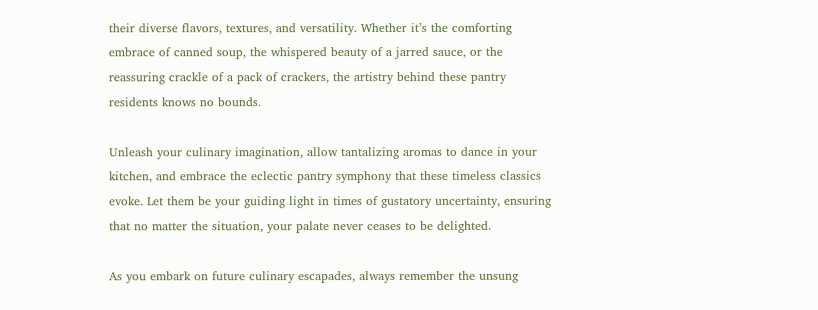their diverse flavors, textures, and versatility. Whether it’s the comforting embrace of canned soup, the whispered beauty of a jarred sauce, or the reassuring crackle of a pack of crackers, the artistry behind these pantry residents knows no bounds.

Unleash your culinary imagination, allow tantalizing aromas to dance in your kitchen, and embrace the eclectic pantry symphony that these timeless classics evoke. Let them be your guiding light in times of gustatory uncertainty, ensuring that no matter the situation, your palate never ceases to be delighted.

As you embark on future culinary escapades, always remember the unsung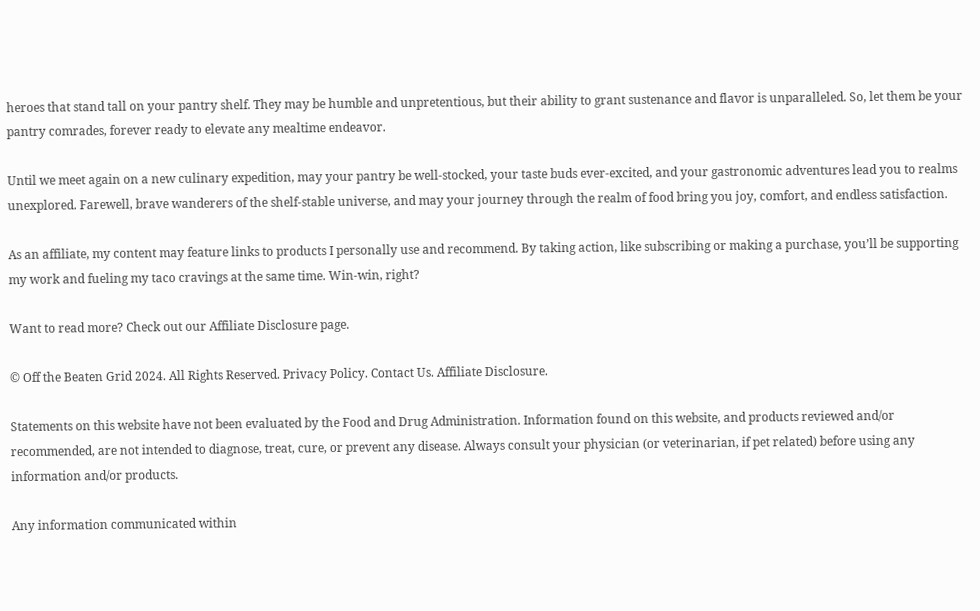heroes that stand tall on your pantry shelf. They may be humble and unpretentious, but their ability to grant sustenance and flavor is unparalleled. So, let them be your pantry comrades, forever ready to elevate any mealtime endeavor.

Until we meet again on a new culinary expedition, may your pantry be well-stocked, your taste buds ever-excited, and your gastronomic adventures lead you to realms unexplored. Farewell, brave wanderers of the shelf-stable universe, and may your journey through the realm of food bring you joy, comfort, and endless satisfaction.

As an affiliate, my content may feature links to products I personally use and recommend. By taking action, like subscribing or making a purchase, you’ll be supporting my work and fueling my taco cravings at the same time. Win-win, right?

Want to read more? Check out our Affiliate Disclosure page.

© Off the Beaten Grid 2024. All Rights Reserved. Privacy Policy. Contact Us. Affiliate Disclosure.

Statements on this website have not been evaluated by the Food and Drug Administration. Information found on this website, and products reviewed and/or recommended, are not intended to diagnose, treat, cure, or prevent any disease. Always consult your physician (or veterinarian, if pet related) before using any information and/or products.

Any information communicated within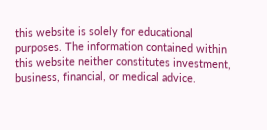this website is solely for educational purposes. The information contained within this website neither constitutes investment, business, financial, or medical advice.